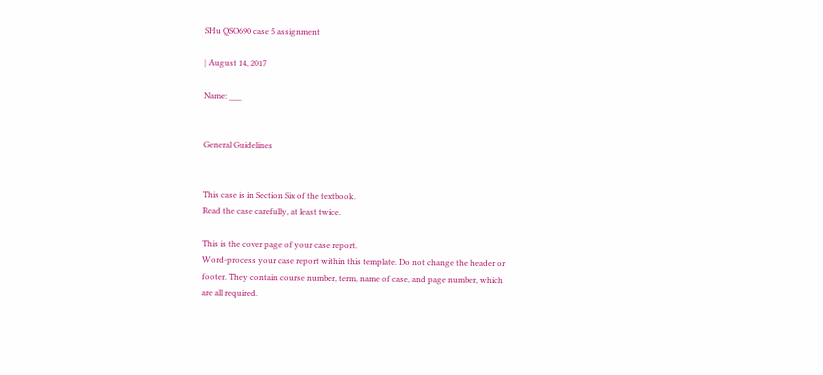SHu QSO690 case 5 assignment

| August 14, 2017

Name: ___


General Guidelines


This case is in Section Six of the textbook.
Read the case carefully, at least twice.

This is the cover page of your case report.
Word-process your case report within this template. Do not change the header or
footer. They contain course number, term, name of case, and page number, which
are all required.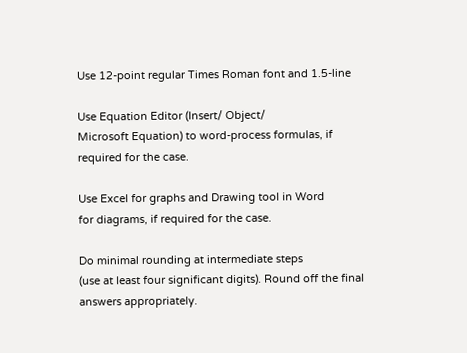Use 12-point regular Times Roman font and 1.5-line

Use Equation Editor (Insert/ Object/
Microsoft Equation) to word-process formulas, if required for the case.

Use Excel for graphs and Drawing tool in Word
for diagrams, if required for the case.

Do minimal rounding at intermediate steps
(use at least four significant digits). Round off the final answers appropriately.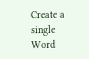Create a single Word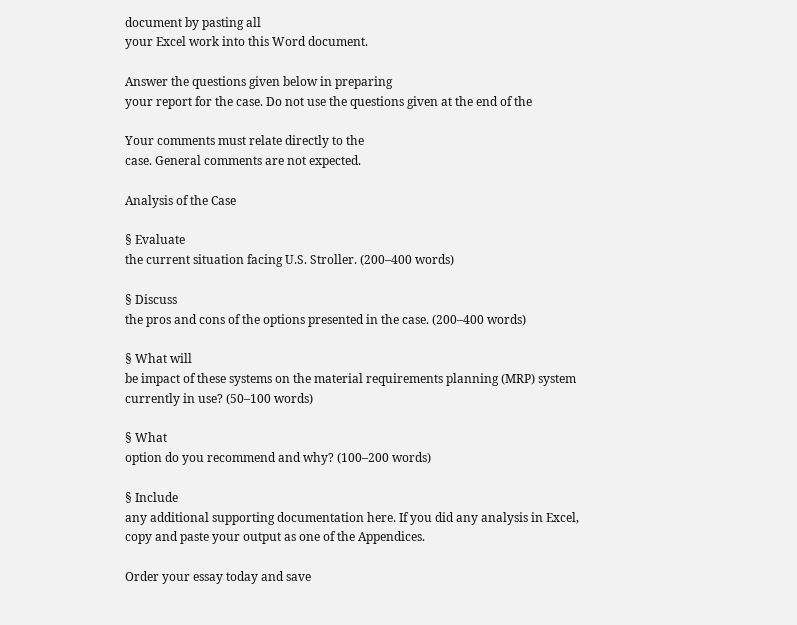document by pasting all
your Excel work into this Word document.

Answer the questions given below in preparing
your report for the case. Do not use the questions given at the end of the

Your comments must relate directly to the
case. General comments are not expected.

Analysis of the Case

§ Evaluate
the current situation facing U.S. Stroller. (200–400 words)

§ Discuss
the pros and cons of the options presented in the case. (200–400 words)

§ What will
be impact of these systems on the material requirements planning (MRP) system
currently in use? (50–100 words)

§ What
option do you recommend and why? (100–200 words)

§ Include
any additional supporting documentation here. If you did any analysis in Excel,
copy and paste your output as one of the Appendices.

Order your essay today and save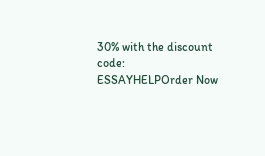30% with the discount code: ESSAYHELPOrder Now